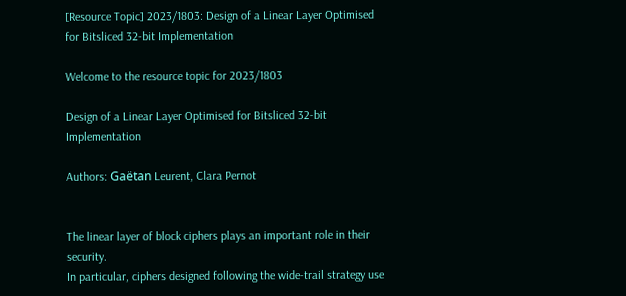[Resource Topic] 2023/1803: Design of a Linear Layer Optimised for Bitsliced 32-bit Implementation

Welcome to the resource topic for 2023/1803

Design of a Linear Layer Optimised for Bitsliced 32-bit Implementation

Authors: Gaëtan Leurent, Clara Pernot


The linear layer of block ciphers plays an important role in their security.
In particular, ciphers designed following the wide-trail strategy use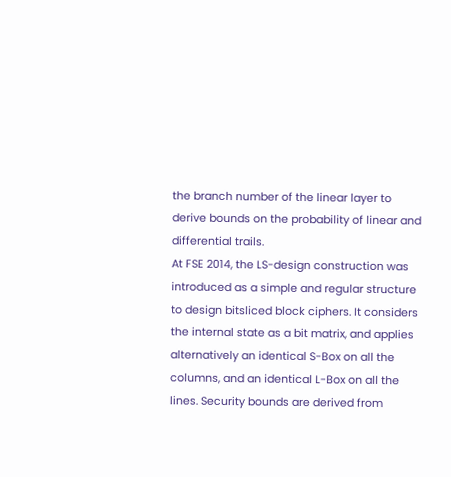the branch number of the linear layer to derive bounds on the probability of linear and differential trails.
At FSE 2014, the LS-design construction was introduced as a simple and regular structure to design bitsliced block ciphers. It considers the internal state as a bit matrix, and applies alternatively an identical S-Box on all the columns, and an identical L-Box on all the lines. Security bounds are derived from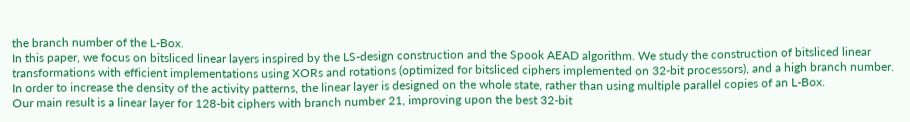the branch number of the L-Box.
In this paper, we focus on bitsliced linear layers inspired by the LS-design construction and the Spook AEAD algorithm. We study the construction of bitsliced linear transformations with efficient implementations using XORs and rotations (optimized for bitsliced ciphers implemented on 32-bit processors), and a high branch number.
In order to increase the density of the activity patterns, the linear layer is designed on the whole state, rather than using multiple parallel copies of an L-Box.
Our main result is a linear layer for 128-bit ciphers with branch number 21, improving upon the best 32-bit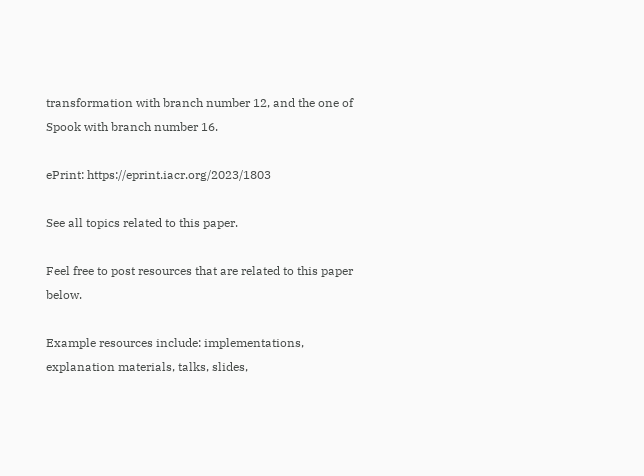transformation with branch number 12, and the one of Spook with branch number 16.

ePrint: https://eprint.iacr.org/2023/1803

See all topics related to this paper.

Feel free to post resources that are related to this paper below.

Example resources include: implementations, explanation materials, talks, slides,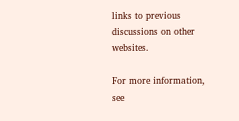links to previous discussions on other websites.

For more information, see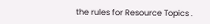the rules for Resource Topics .